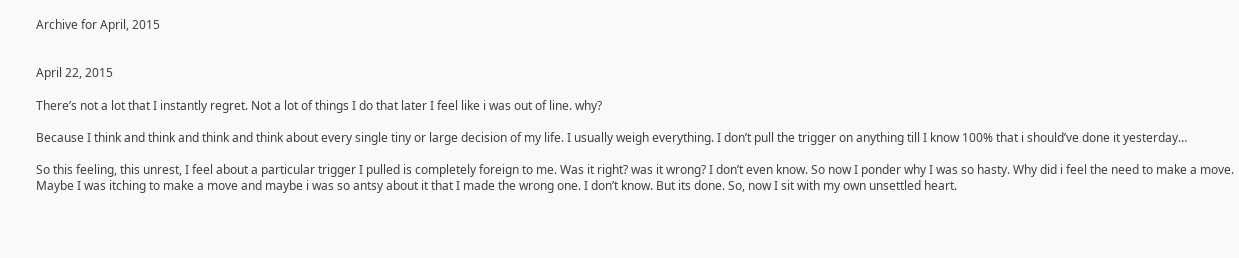Archive for April, 2015


April 22, 2015

There’s not a lot that I instantly regret. Not a lot of things I do that later I feel like i was out of line. why?

Because I think and think and think and think about every single tiny or large decision of my life. I usually weigh everything. I don’t pull the trigger on anything till I know 100% that i should’ve done it yesterday…

So this feeling, this unrest, I feel about a particular trigger I pulled is completely foreign to me. Was it right? was it wrong? I don’t even know. So now I ponder why I was so hasty. Why did i feel the need to make a move. Maybe I was itching to make a move and maybe i was so antsy about it that I made the wrong one. I don’t know. But its done. So, now I sit with my own unsettled heart.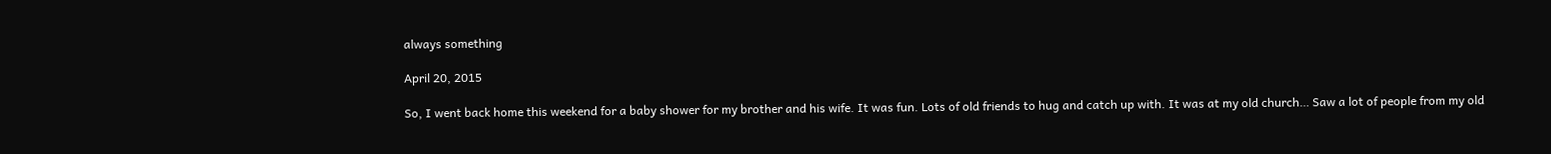always something

April 20, 2015

So, I went back home this weekend for a baby shower for my brother and his wife. It was fun. Lots of old friends to hug and catch up with. It was at my old church… Saw a lot of people from my old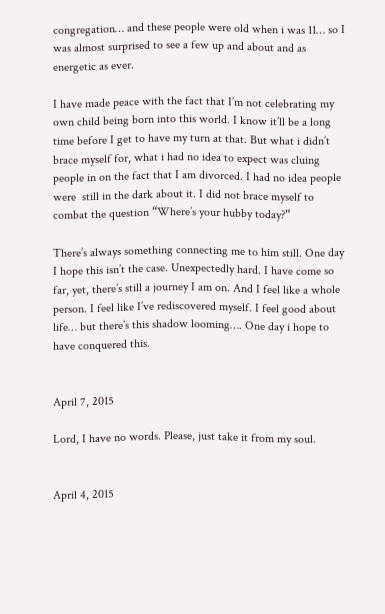congregation… and these people were old when i was 11… so I was almost surprised to see a few up and about and as energetic as ever.

I have made peace with the fact that I’m not celebrating my own child being born into this world. I know it’ll be a long time before I get to have my turn at that. But what i didn’t brace myself for, what i had no idea to expect was cluing people in on the fact that I am divorced. I had no idea people were  still in the dark about it. I did not brace myself to combat the question “Where’s your hubby today?”

There’s always something connecting me to him still. One day I hope this isn’t the case. Unexpectedly hard. I have come so far, yet, there’s still a journey I am on. And I feel like a whole person. I feel like I’ve rediscovered myself. I feel good about life… but there’s this shadow looming…. One day i hope to have conquered this.


April 7, 2015

Lord, I have no words. Please, just take it from my soul.


April 4, 2015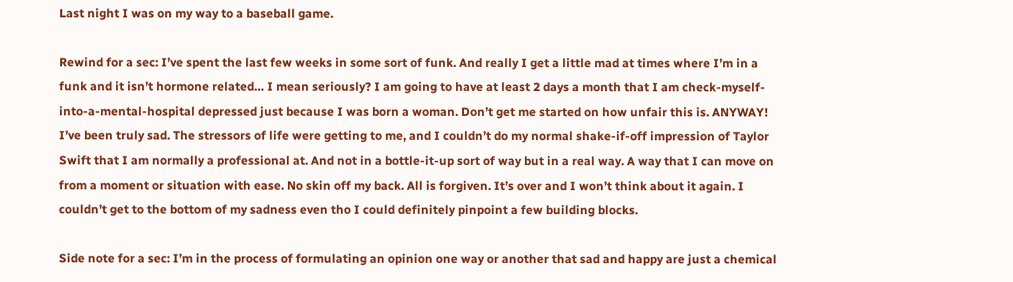Last night I was on my way to a baseball game.

Rewind for a sec: I’ve spent the last few weeks in some sort of funk. And really I get a little mad at times where I’m in a funk and it isn’t hormone related… I mean seriously? I am going to have at least 2 days a month that I am check-myself-into-a-mental-hospital depressed just because I was born a woman. Don’t get me started on how unfair this is. ANYWAY! I’ve been truly sad. The stressors of life were getting to me, and I couldn’t do my normal shake-if-off impression of Taylor Swift that I am normally a professional at. And not in a bottle-it-up sort of way but in a real way. A way that I can move on from a moment or situation with ease. No skin off my back. All is forgiven. It’s over and I won’t think about it again. I couldn’t get to the bottom of my sadness even tho I could definitely pinpoint a few building blocks.

Side note for a sec: I’m in the process of formulating an opinion one way or another that sad and happy are just a chemical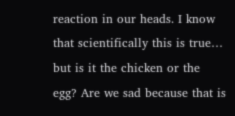reaction in our heads. I know that scientifically this is true… but is it the chicken or the egg? Are we sad because that is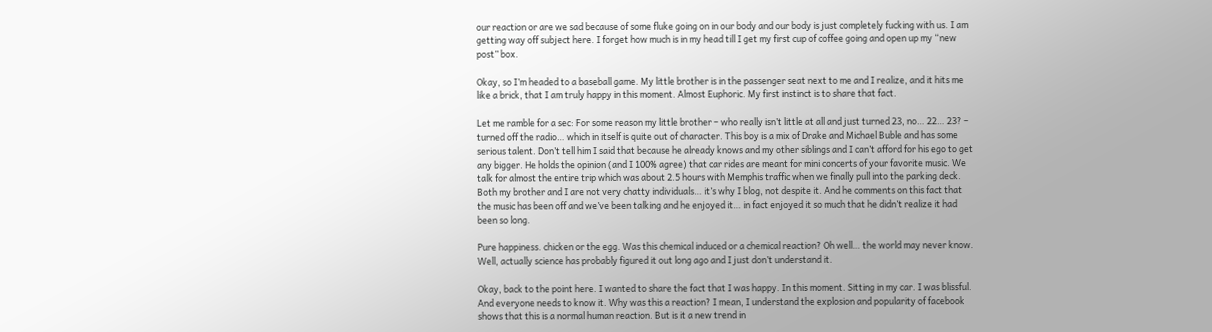our reaction or are we sad because of some fluke going on in our body and our body is just completely fucking with us. I am getting way off subject here. I forget how much is in my head till I get my first cup of coffee going and open up my “new post” box.

Okay, so I’m headed to a baseball game. My little brother is in the passenger seat next to me and I realize, and it hits me like a brick, that I am truly happy in this moment. Almost Euphoric. My first instinct is to share that fact.

Let me ramble for a sec: For some reason my little brother – who really isn’t little at all and just turned 23, no… 22… 23? – turned off the radio… which in itself is quite out of character. This boy is a mix of Drake and Michael Buble and has some serious talent. Don’t tell him I said that because he already knows and my other siblings and I can’t afford for his ego to get any bigger. He holds the opinion (and I 100% agree) that car rides are meant for mini concerts of your favorite music. We talk for almost the entire trip which was about 2.5 hours with Memphis traffic when we finally pull into the parking deck. Both my brother and I are not very chatty individuals… it’s why I blog, not despite it. And he comments on this fact that the music has been off and we’ve been talking and he enjoyed it… in fact enjoyed it so much that he didn’t realize it had been so long.

Pure happiness. chicken or the egg. Was this chemical induced or a chemical reaction? Oh well… the world may never know. Well, actually science has probably figured it out long ago and I just don’t understand it.

Okay, back to the point here. I wanted to share the fact that I was happy. In this moment. Sitting in my car. I was blissful. And everyone needs to know it. Why was this a reaction? I mean, I understand the explosion and popularity of facebook shows that this is a normal human reaction. But is it a new trend in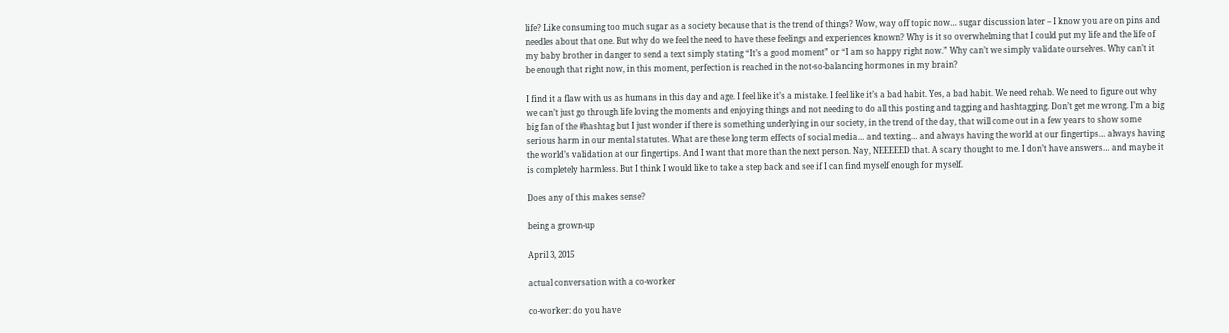life? Like consuming too much sugar as a society because that is the trend of things? Wow, way off topic now… sugar discussion later – I know you are on pins and needles about that one. But why do we feel the need to have these feelings and experiences known? Why is it so overwhelming that I could put my life and the life of my baby brother in danger to send a text simply stating “It’s a good moment” or “I am so happy right now.” Why can’t we simply validate ourselves. Why can’t it be enough that right now, in this moment, perfection is reached in the not-so-balancing hormones in my brain?

I find it a flaw with us as humans in this day and age. I feel like it’s a mistake. I feel like it’s a bad habit. Yes, a bad habit. We need rehab. We need to figure out why we can’t just go through life loving the moments and enjoying things and not needing to do all this posting and tagging and hashtagging. Don’t get me wrong. I’m a big big fan of the #hashtag but I just wonder if there is something underlying in our society, in the trend of the day, that will come out in a few years to show some serious harm in our mental statutes. What are these long term effects of social media… and texting… and always having the world at our fingertips… always having the world’s validation at our fingertips. And I want that more than the next person. Nay, NEEEEED that. A scary thought to me. I don’t have answers… and maybe it is completely harmless. But I think I would like to take a step back and see if I can find myself enough for myself.

Does any of this makes sense?

being a grown-up

April 3, 2015

actual conversation with a co-worker

co-worker: do you have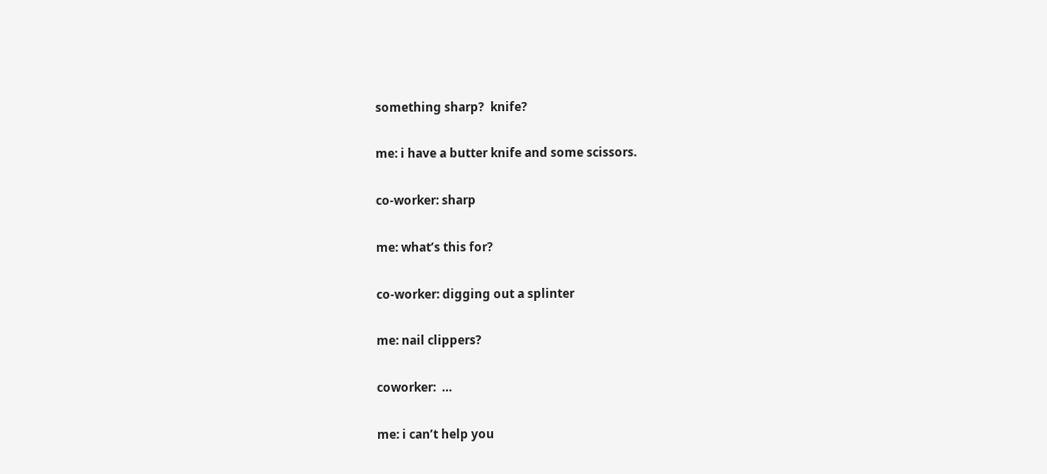something sharp?  knife?

me: i have a butter knife and some scissors.

co-worker: sharp

me: what’s this for?

co-worker: digging out a splinter

me: nail clippers?

coworker:  …

me: i can’t help you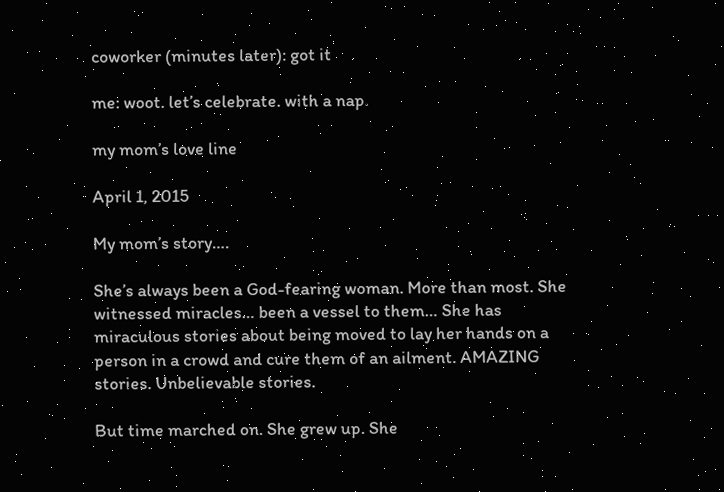coworker (minutes later): got it

me: woot. let’s celebrate. with a nap.

my mom’s love line

April 1, 2015

My mom’s story….

She’s always been a God-fearing woman. More than most. She witnessed miracles… been a vessel to them… She has miraculous stories about being moved to lay her hands on a person in a crowd and cure them of an ailment. AMAZING stories. Unbelievable stories.

But time marched on. She grew up. She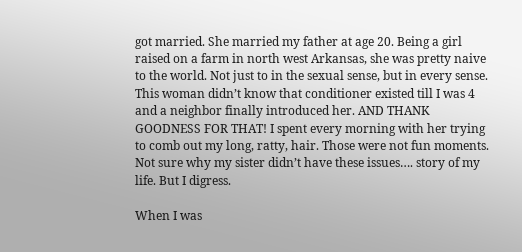got married. She married my father at age 20. Being a girl raised on a farm in north west Arkansas, she was pretty naive to the world. Not just to in the sexual sense, but in every sense. This woman didn’t know that conditioner existed till I was 4 and a neighbor finally introduced her. AND THANK GOODNESS FOR THAT! I spent every morning with her trying to comb out my long, ratty, hair. Those were not fun moments. Not sure why my sister didn’t have these issues…. story of my life. But I digress.

When I was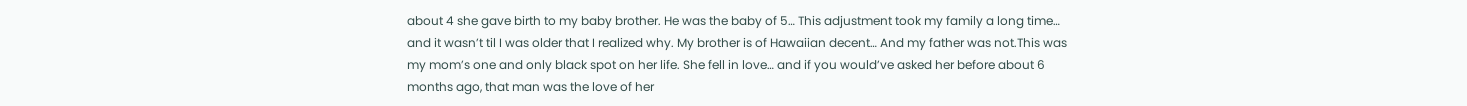about 4 she gave birth to my baby brother. He was the baby of 5… This adjustment took my family a long time… and it wasn’t til I was older that I realized why. My brother is of Hawaiian decent… And my father was not.This was my mom’s one and only black spot on her life. She fell in love… and if you would’ve asked her before about 6 months ago, that man was the love of her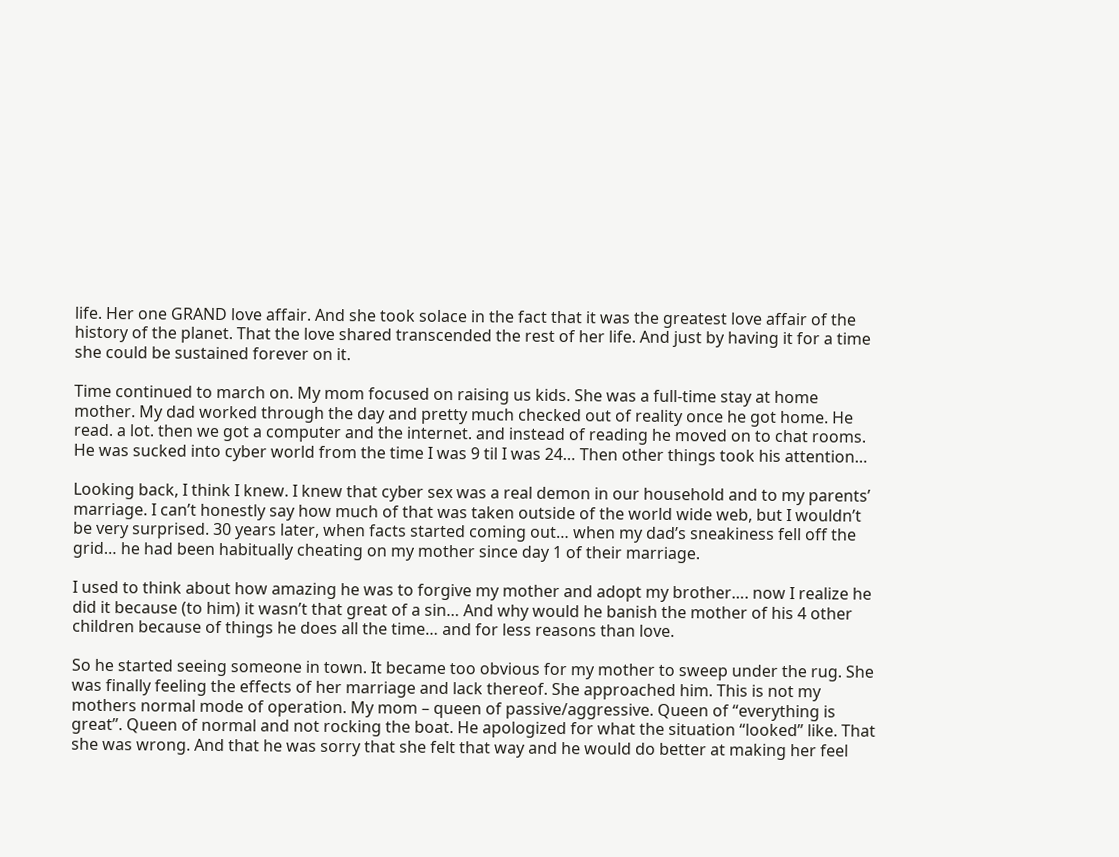life. Her one GRAND love affair. And she took solace in the fact that it was the greatest love affair of the history of the planet. That the love shared transcended the rest of her life. And just by having it for a time she could be sustained forever on it.

Time continued to march on. My mom focused on raising us kids. She was a full-time stay at home mother. My dad worked through the day and pretty much checked out of reality once he got home. He read. a lot. then we got a computer and the internet. and instead of reading he moved on to chat rooms. He was sucked into cyber world from the time I was 9 til I was 24… Then other things took his attention…

Looking back, I think I knew. I knew that cyber sex was a real demon in our household and to my parents’ marriage. I can’t honestly say how much of that was taken outside of the world wide web, but I wouldn’t be very surprised. 30 years later, when facts started coming out… when my dad’s sneakiness fell off the grid… he had been habitually cheating on my mother since day 1 of their marriage.

I used to think about how amazing he was to forgive my mother and adopt my brother…. now I realize he did it because (to him) it wasn’t that great of a sin… And why would he banish the mother of his 4 other children because of things he does all the time… and for less reasons than love.

So he started seeing someone in town. It became too obvious for my mother to sweep under the rug. She was finally feeling the effects of her marriage and lack thereof. She approached him. This is not my mothers normal mode of operation. My mom – queen of passive/aggressive. Queen of “everything is great”. Queen of normal and not rocking the boat. He apologized for what the situation “looked” like. That she was wrong. And that he was sorry that she felt that way and he would do better at making her feel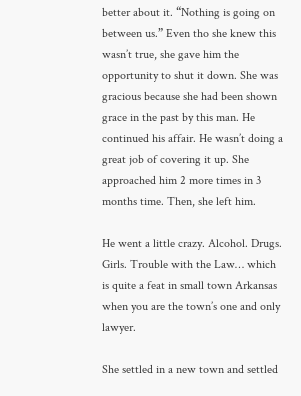better about it. “Nothing is going on between us.” Even tho she knew this wasn’t true, she gave him the opportunity to shut it down. She was gracious because she had been shown grace in the past by this man. He continued his affair. He wasn’t doing a great job of covering it up. She approached him 2 more times in 3 months time. Then, she left him.

He went a little crazy. Alcohol. Drugs. Girls. Trouble with the Law… which is quite a feat in small town Arkansas when you are the town’s one and only lawyer.

She settled in a new town and settled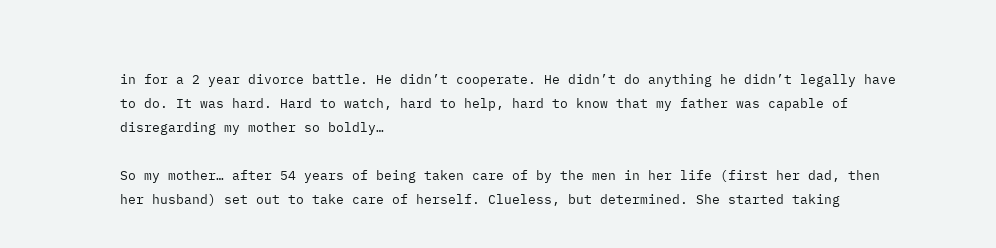in for a 2 year divorce battle. He didn’t cooperate. He didn’t do anything he didn’t legally have to do. It was hard. Hard to watch, hard to help, hard to know that my father was capable of disregarding my mother so boldly…

So my mother… after 54 years of being taken care of by the men in her life (first her dad, then her husband) set out to take care of herself. Clueless, but determined. She started taking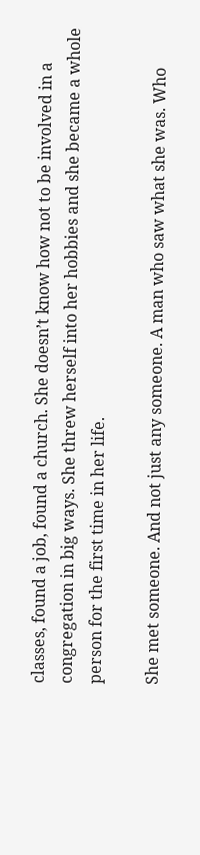classes, found a job, found a church. She doesn’t know how not to be involved in a congregation in big ways. She threw herself into her hobbies and she became a whole person for the first time in her life.

She met someone. And not just any someone. A man who saw what she was. Who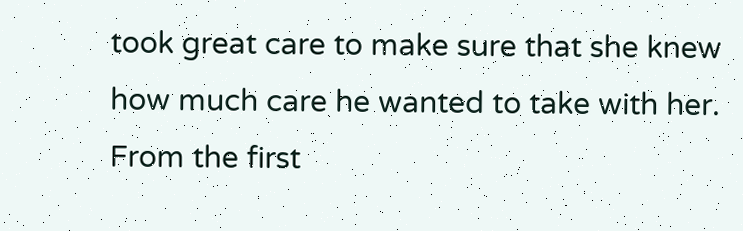took great care to make sure that she knew how much care he wanted to take with her. From the first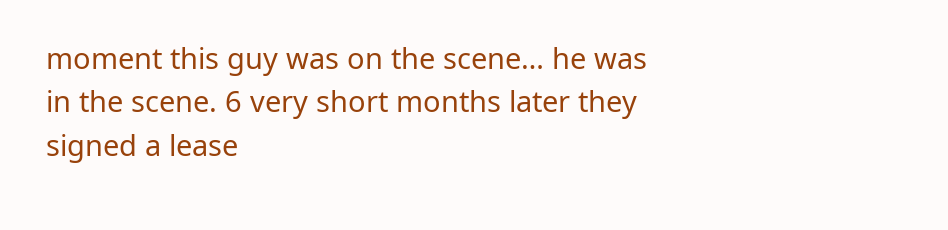moment this guy was on the scene… he was in the scene. 6 very short months later they signed a lease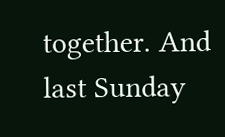together. And last Sunday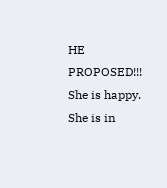HE PROPOSED!!! She is happy. She is in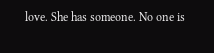love. She has someone. No one is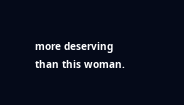more deserving than this woman.